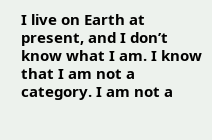I live on Earth at present, and I don’t know what I am. I know that I am not a category. I am not a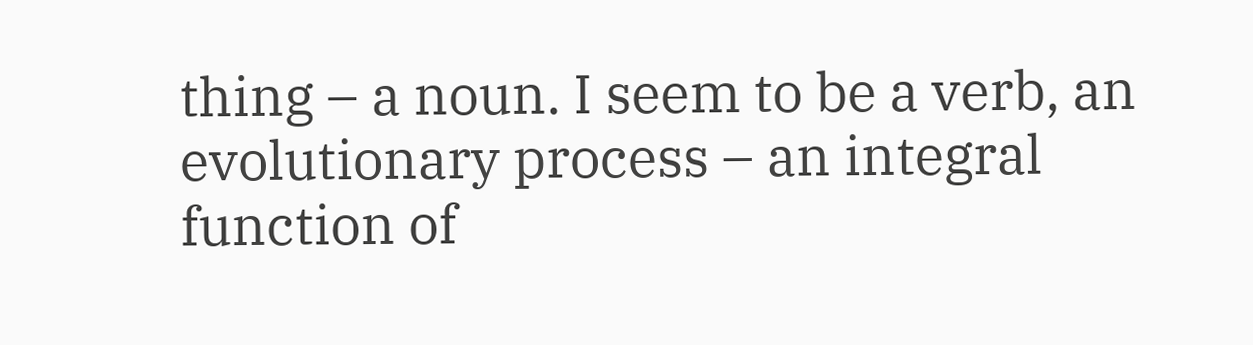thing – a noun. I seem to be a verb, an evolutionary process – an integral function of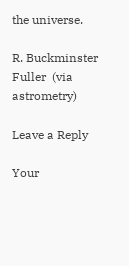the universe.

R. Buckminster Fuller  (via astrometry)

Leave a Reply

Your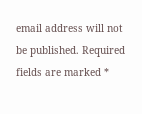email address will not be published. Required fields are marked *